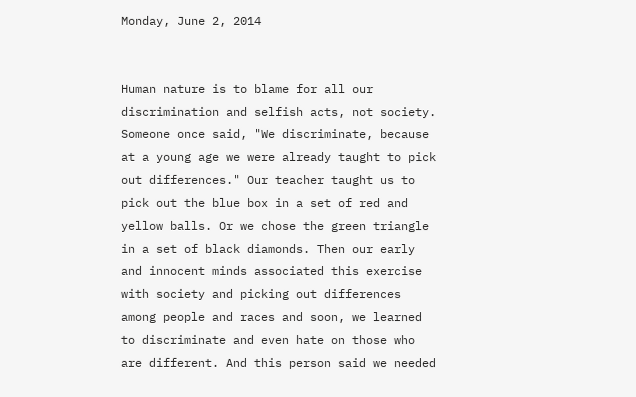Monday, June 2, 2014


Human nature is to blame for all our discrimination and selfish acts, not society. Someone once said, "We discriminate, because at a young age we were already taught to pick out differences." Our teacher taught us to pick out the blue box in a set of red and yellow balls. Or we chose the green triangle in a set of black diamonds. Then our early and innocent minds associated this exercise with society and picking out differences among people and races and soon, we learned to discriminate and even hate on those who are different. And this person said we needed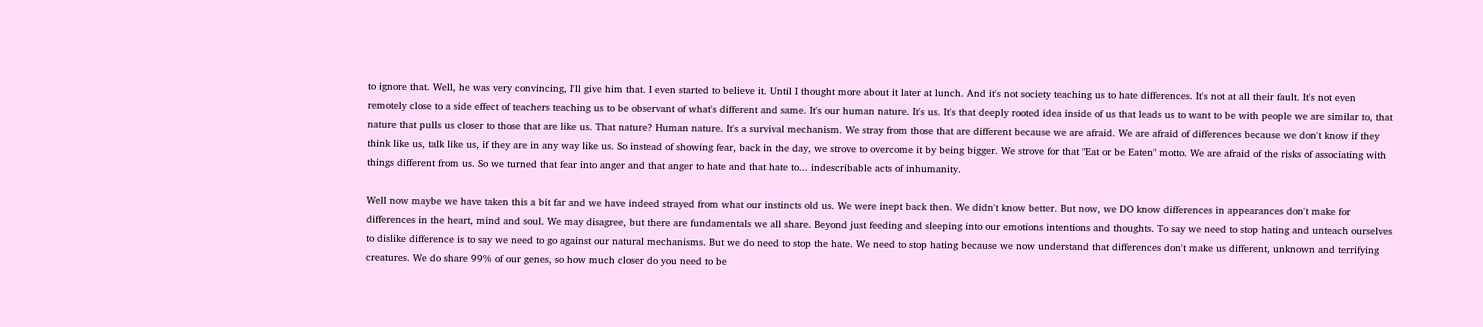to ignore that. Well, he was very convincing, I'll give him that. I even started to believe it. Until I thought more about it later at lunch. And it's not society teaching us to hate differences. It's not at all their fault. It's not even remotely close to a side effect of teachers teaching us to be observant of what's different and same. It's our human nature. It's us. It's that deeply rooted idea inside of us that leads us to want to be with people we are similar to, that nature that pulls us closer to those that are like us. That nature? Human nature. It's a survival mechanism. We stray from those that are different because we are afraid. We are afraid of differences because we don't know if they think like us, talk like us, if they are in any way like us. So instead of showing fear, back in the day, we strove to overcome it by being bigger. We strove for that "Eat or be Eaten" motto. We are afraid of the risks of associating with things different from us. So we turned that fear into anger and that anger to hate and that hate to... indescribable acts of inhumanity.

Well now maybe we have taken this a bit far and we have indeed strayed from what our instincts old us. We were inept back then. We didn't know better. But now, we DO know differences in appearances don't make for differences in the heart, mind and soul. We may disagree, but there are fundamentals we all share. Beyond just feeding and sleeping into our emotions intentions and thoughts. To say we need to stop hating and unteach ourselves to dislike difference is to say we need to go against our natural mechanisms. But we do need to stop the hate. We need to stop hating because we now understand that differences don't make us different, unknown and terrifying creatures. We do share 99% of our genes, so how much closer do you need to be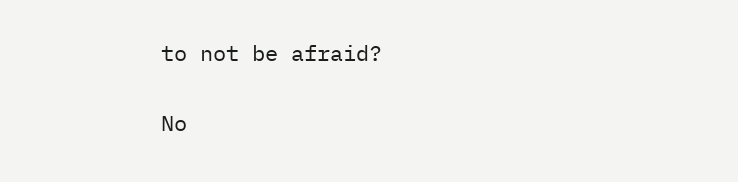to not be afraid?

No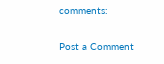comments:

Post a Comment